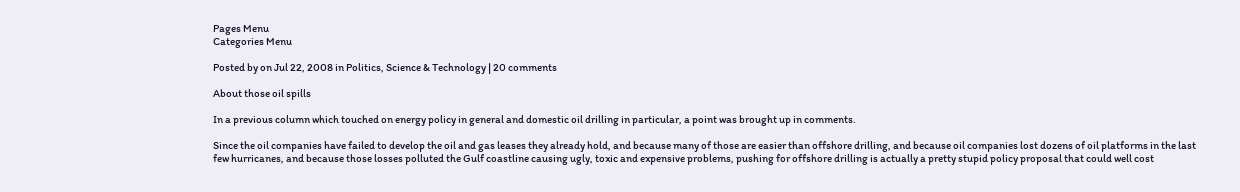Pages Menu
Categories Menu

Posted by on Jul 22, 2008 in Politics, Science & Technology | 20 comments

About those oil spills

In a previous column which touched on energy policy in general and domestic oil drilling in particular, a point was brought up in comments.

Since the oil companies have failed to develop the oil and gas leases they already hold, and because many of those are easier than offshore drilling, and because oil companies lost dozens of oil platforms in the last few hurricanes, and because those losses polluted the Gulf coastline causing ugly, toxic and expensive problems, pushing for offshore drilling is actually a pretty stupid policy proposal that could well cost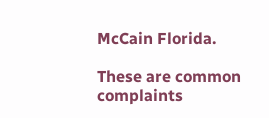McCain Florida.

These are common complaints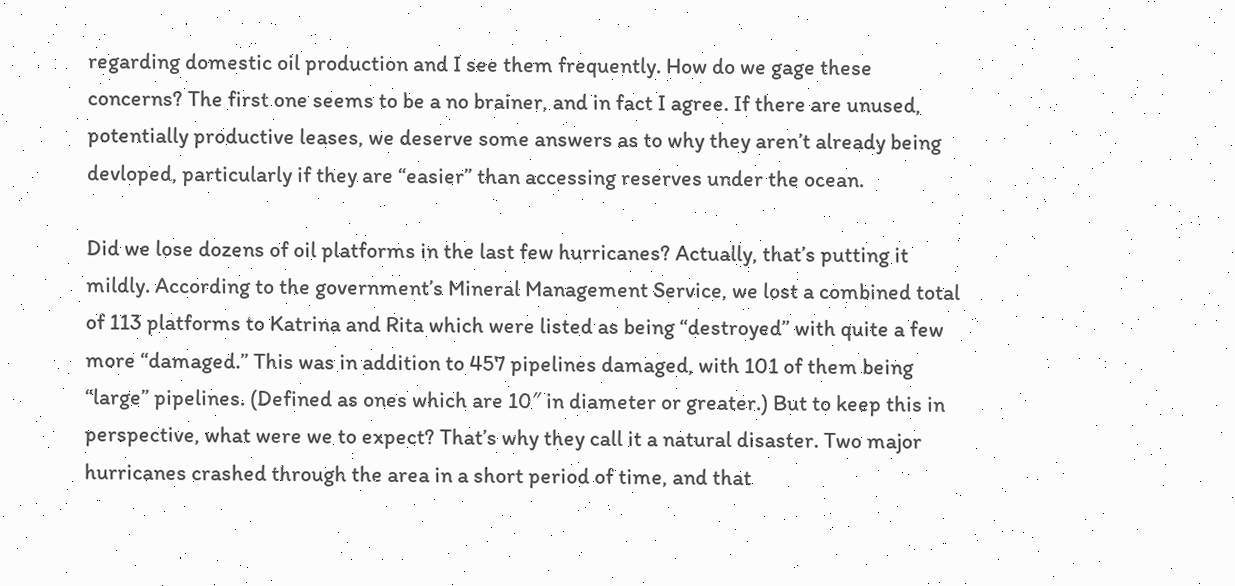regarding domestic oil production and I see them frequently. How do we gage these concerns? The first one seems to be a no brainer, and in fact I agree. If there are unused, potentially productive leases, we deserve some answers as to why they aren’t already being devloped, particularly if they are “easier” than accessing reserves under the ocean.

Did we lose dozens of oil platforms in the last few hurricanes? Actually, that’s putting it mildly. According to the government’s Mineral Management Service, we lost a combined total of 113 platforms to Katrina and Rita which were listed as being “destroyed” with quite a few more “damaged.” This was in addition to 457 pipelines damaged, with 101 of them being “large” pipelines. (Defined as ones which are 10″ in diameter or greater.) But to keep this in perspective, what were we to expect? That’s why they call it a natural disaster. Two major hurricanes crashed through the area in a short period of time, and that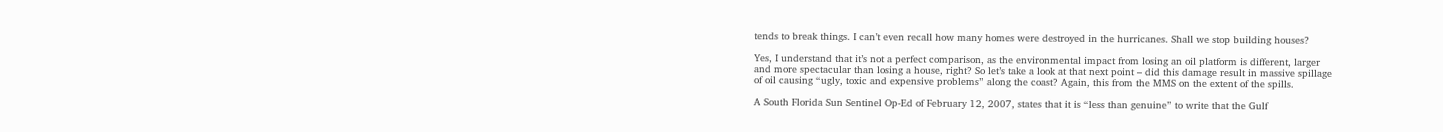tends to break things. I can’t even recall how many homes were destroyed in the hurricanes. Shall we stop building houses?

Yes, I understand that it’s not a perfect comparison, as the environmental impact from losing an oil platform is different, larger and more spectacular than losing a house, right? So let’s take a look at that next point – did this damage result in massive spillage of oil causing “ugly, toxic and expensive problems” along the coast? Again, this from the MMS on the extent of the spills.

A South Florida Sun Sentinel Op-Ed of February 12, 2007, states that it is “less than genuine” to write that the Gulf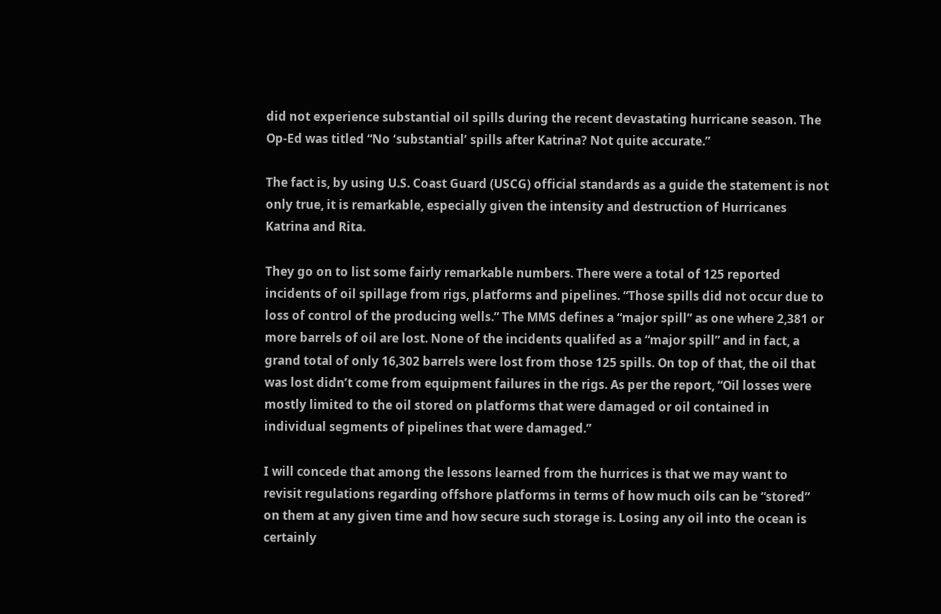did not experience substantial oil spills during the recent devastating hurricane season. The Op-Ed was titled “No ‘substantial’ spills after Katrina? Not quite accurate.”

The fact is, by using U.S. Coast Guard (USCG) official standards as a guide the statement is not only true, it is remarkable, especially given the intensity and destruction of Hurricanes Katrina and Rita.

They go on to list some fairly remarkable numbers. There were a total of 125 reported incidents of oil spillage from rigs, platforms and pipelines. “Those spills did not occur due to loss of control of the producing wells.” The MMS defines a “major spill” as one where 2,381 or more barrels of oil are lost. None of the incidents qualifed as a “major spill” and in fact, a grand total of only 16,302 barrels were lost from those 125 spills. On top of that, the oil that was lost didn’t come from equipment failures in the rigs. As per the report, “Oil losses were mostly limited to the oil stored on platforms that were damaged or oil contained in individual segments of pipelines that were damaged.”

I will concede that among the lessons learned from the hurrices is that we may want to revisit regulations regarding offshore platforms in terms of how much oils can be “stored” on them at any given time and how secure such storage is. Losing any oil into the ocean is certainly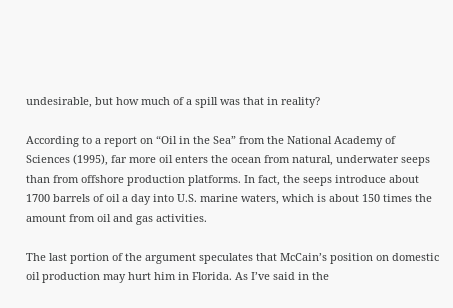undesirable, but how much of a spill was that in reality?

According to a report on “Oil in the Sea” from the National Academy of Sciences (1995), far more oil enters the ocean from natural, underwater seeps than from offshore production platforms. In fact, the seeps introduce about 1700 barrels of oil a day into U.S. marine waters, which is about 150 times the amount from oil and gas activities.

The last portion of the argument speculates that McCain’s position on domestic oil production may hurt him in Florida. As I’ve said in the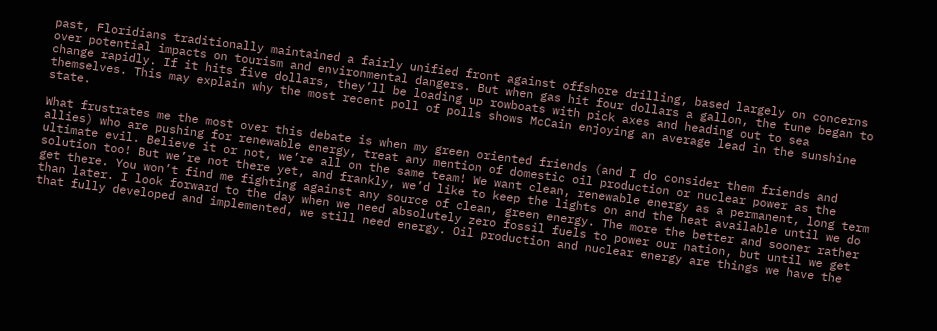past, Floridians traditionally maintained a fairly unified front against offshore drilling, based largely on concerns over potential impacts on tourism and environmental dangers. But when gas hit four dollars a gallon, the tune began to change rapidly. If it hits five dollars, they’ll be loading up rowboats with pick axes and heading out to sea themselves. This may explain why the most recent poll of polls shows McCain enjoying an average lead in the sunshine state.

What frustrates me the most over this debate is when my green oriented friends (and I do consider them friends and allies) who are pushing for renewable energy, treat any mention of domestic oil production or nuclear power as the ultimate evil. Believe it or not, we’re all on the same team! We want clean, renewable energy as a permanent, long term solution too! But we’re not there yet, and frankly, we’d like to keep the lights on and the heat available until we do get there. You won’t find me fighting against any source of clean, green energy. The more the better and sooner rather than later. I look forward to the day when we need absolutely zero fossil fuels to power our nation, but until we get that fully developed and implemented, we still need energy. Oil production and nuclear energy are things we have the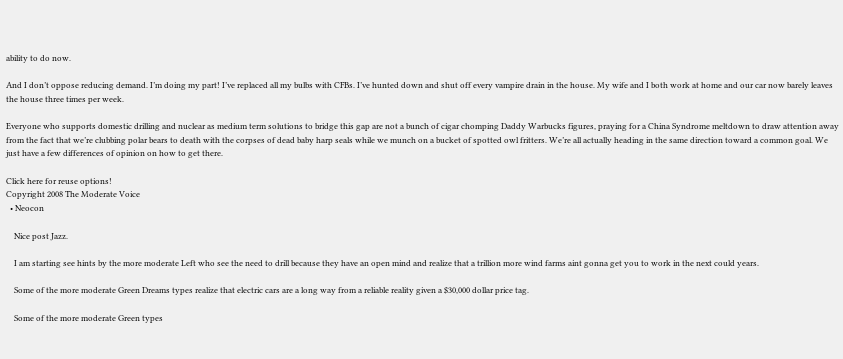ability to do now.

And I don’t oppose reducing demand. I’m doing my part! I’ve replaced all my bulbs with CFBs. I’ve hunted down and shut off every vampire drain in the house. My wife and I both work at home and our car now barely leaves the house three times per week.

Everyone who supports domestic drilling and nuclear as medium term solutions to bridge this gap are not a bunch of cigar chomping Daddy Warbucks figures, praying for a China Syndrome meltdown to draw attention away from the fact that we’re clubbing polar bears to death with the corpses of dead baby harp seals while we munch on a bucket of spotted owl fritters. We’re all actually heading in the same direction toward a common goal. We just have a few differences of opinion on how to get there.

Click here for reuse options!
Copyright 2008 The Moderate Voice
  • Neocon

    Nice post Jazz.

    I am starting see hints by the more moderate Left who see the need to drill because they have an open mind and realize that a trillion more wind farms aint gonna get you to work in the next could years.

    Some of the more moderate Green Dreams types realize that electric cars are a long way from a reliable reality given a $30,000 dollar price tag.

    Some of the more moderate Green types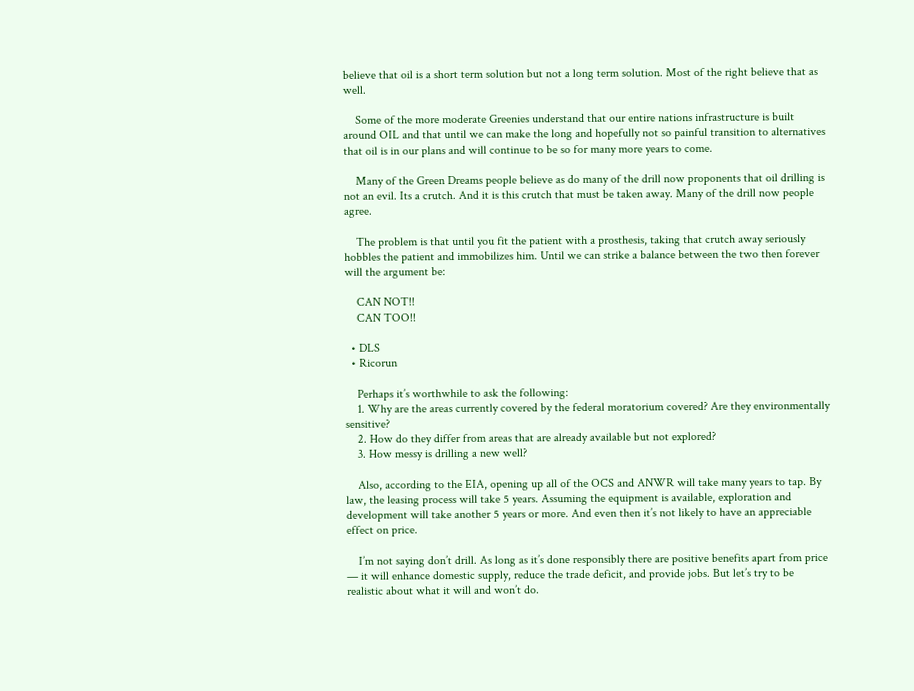believe that oil is a short term solution but not a long term solution. Most of the right believe that as well.

    Some of the more moderate Greenies understand that our entire nations infrastructure is built around OIL and that until we can make the long and hopefully not so painful transition to alternatives that oil is in our plans and will continue to be so for many more years to come.

    Many of the Green Dreams people believe as do many of the drill now proponents that oil drilling is not an evil. Its a crutch. And it is this crutch that must be taken away. Many of the drill now people agree.

    The problem is that until you fit the patient with a prosthesis, taking that crutch away seriously hobbles the patient and immobilizes him. Until we can strike a balance between the two then forever will the argument be:

    CAN NOT!!
    CAN TOO!!

  • DLS
  • Ricorun

    Perhaps it’s worthwhile to ask the following:
    1. Why are the areas currently covered by the federal moratorium covered? Are they environmentally sensitive?
    2. How do they differ from areas that are already available but not explored?
    3. How messy is drilling a new well?

    Also, according to the EIA, opening up all of the OCS and ANWR will take many years to tap. By law, the leasing process will take 5 years. Assuming the equipment is available, exploration and development will take another 5 years or more. And even then it’s not likely to have an appreciable effect on price.

    I’m not saying don’t drill. As long as it’s done responsibly there are positive benefits apart from price — it will enhance domestic supply, reduce the trade deficit, and provide jobs. But let’s try to be realistic about what it will and won’t do.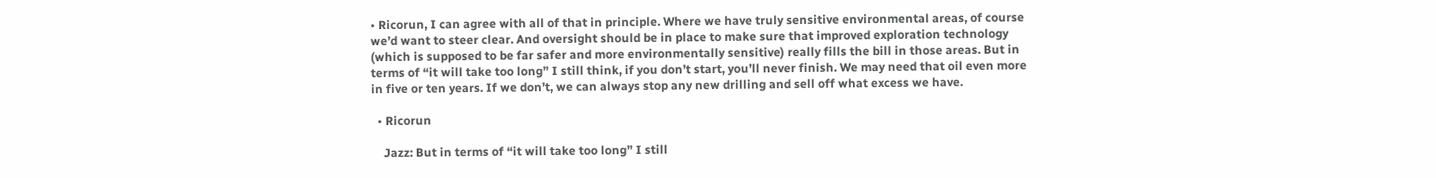• Ricorun, I can agree with all of that in principle. Where we have truly sensitive environmental areas, of course we’d want to steer clear. And oversight should be in place to make sure that improved exploration technology (which is supposed to be far safer and more environmentally sensitive) really fills the bill in those areas. But in terms of “it will take too long” I still think, if you don’t start, you’ll never finish. We may need that oil even more in five or ten years. If we don’t, we can always stop any new drilling and sell off what excess we have.

  • Ricorun

    Jazz: But in terms of “it will take too long” I still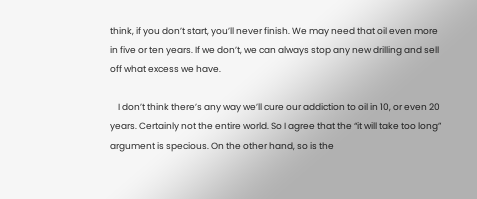think, if you don’t start, you’ll never finish. We may need that oil even more in five or ten years. If we don’t, we can always stop any new drilling and sell off what excess we have.

    I don’t think there’s any way we’ll cure our addiction to oil in 10, or even 20 years. Certainly not the entire world. So I agree that the “it will take too long” argument is specious. On the other hand, so is the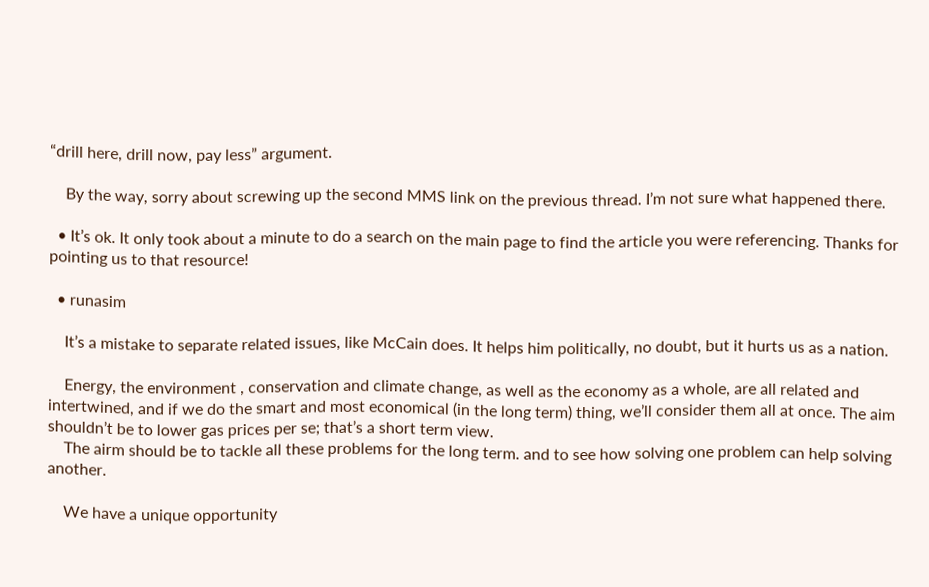“drill here, drill now, pay less” argument.

    By the way, sorry about screwing up the second MMS link on the previous thread. I’m not sure what happened there.

  • It’s ok. It only took about a minute to do a search on the main page to find the article you were referencing. Thanks for pointing us to that resource!

  • runasim

    It’s a mistake to separate related issues, like McCain does. It helps him politically, no doubt, but it hurts us as a nation.

    Energy, the environment , conservation and climate change, as well as the economy as a whole, are all related and intertwined, and if we do the smart and most economical (in the long term) thing, we’ll consider them all at once. The aim shouldn’t be to lower gas prices per se; that’s a short term view.
    The airm should be to tackle all these problems for the long term. and to see how solving one problem can help solving another.

    We have a unique opportunity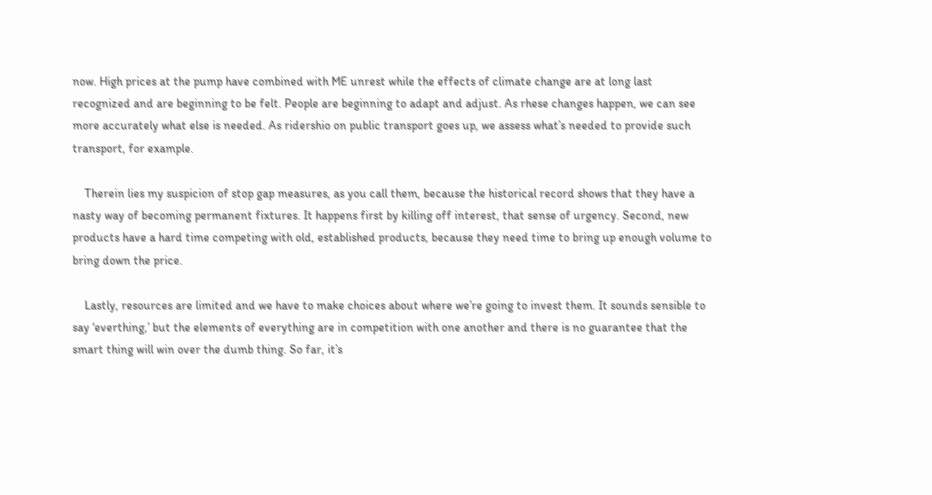now. High prices at the pump have combined with ME unrest while the effects of climate change are at long last recognized and are beginning to be felt. People are beginning to adapt and adjust. As rhese changes happen, we can see more accurately what else is needed. As ridershio on public transport goes up, we assess what’s needed to provide such transport, for example.

    Therein lies my suspicion of stop gap measures, as you call them, because the historical record shows that they have a nasty way of becoming permanent fixtures. It happens first by killing off interest, that sense of urgency. Second, new products have a hard time competing with old, established products, because they need time to bring up enough volume to bring down the price.

    Lastly, resources are limited and we have to make choices about where we’re going to invest them. It sounds sensible to say ‘everthing,’ but the elements of everything are in competition with one another and there is no guarantee that the smart thing will win over the dumb thing. So far, it’s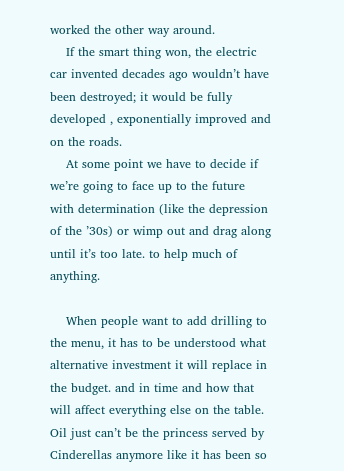worked the other way around.
    If the smart thing won, the electric car invented decades ago wouldn’t have been destroyed; it would be fully developed , exponentially improved and on the roads.
    At some point we have to decide if we’re going to face up to the future with determination (like the depression of the ’30s) or wimp out and drag along until it’s too late. to help much of anything.

    When people want to add drilling to the menu, it has to be understood what alternative investment it will replace in the budget. and in time and how that will affect everything else on the table. Oil just can’t be the princess served by Cinderellas anymore like it has been so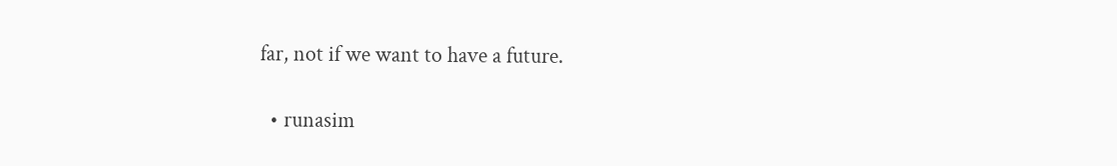far, not if we want to have a future.

  • runasim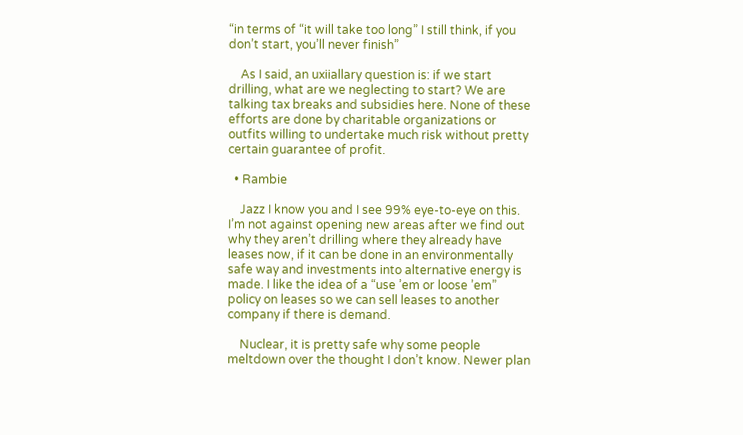“in terms of “it will take too long” I still think, if you don’t start, you’ll never finish”

    As I said, an uxiiallary question is: if we start drilling, what are we neglecting to start? We are talking tax breaks and subsidies here. None of these efforts are done by charitable organizations or outfits willing to undertake much risk without pretty certain guarantee of profit.

  • Rambie

    Jazz I know you and I see 99% eye-to-eye on this. I’m not against opening new areas after we find out why they aren’t drilling where they already have leases now, if it can be done in an environmentally safe way and investments into alternative energy is made. I like the idea of a “use ’em or loose ’em” policy on leases so we can sell leases to another company if there is demand.

    Nuclear, it is pretty safe why some people meltdown over the thought I don’t know. Newer plan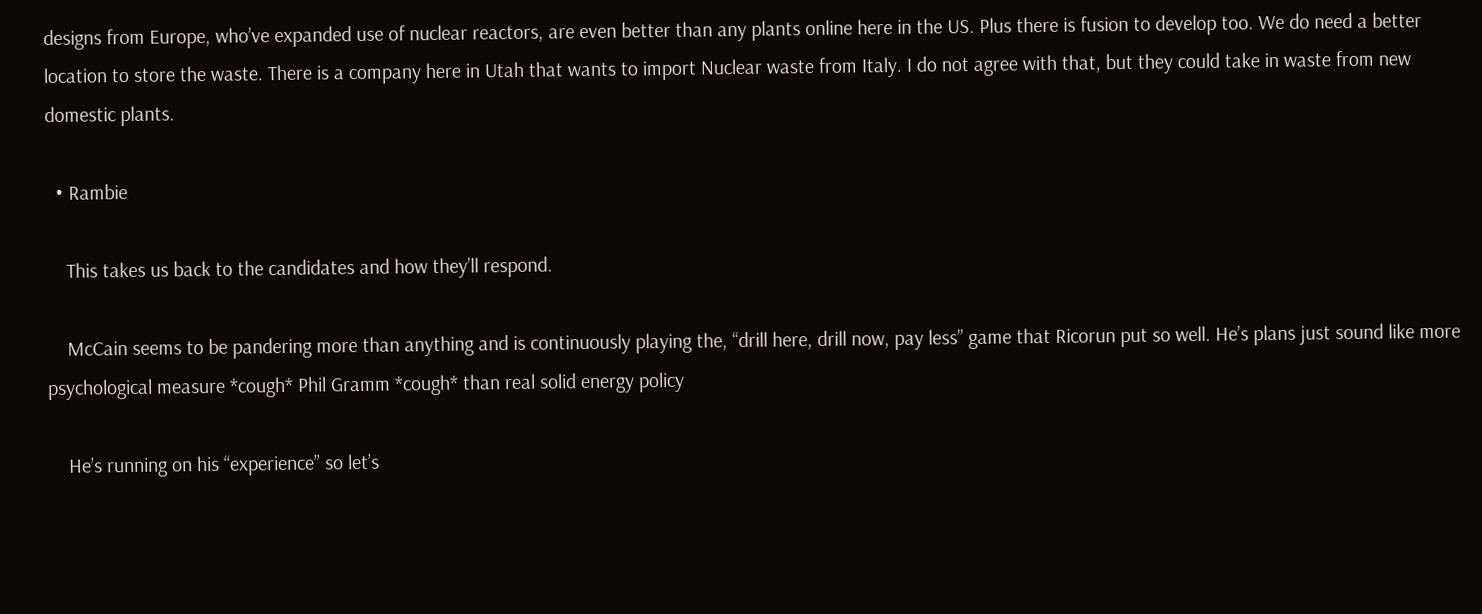designs from Europe, who’ve expanded use of nuclear reactors, are even better than any plants online here in the US. Plus there is fusion to develop too. We do need a better location to store the waste. There is a company here in Utah that wants to import Nuclear waste from Italy. I do not agree with that, but they could take in waste from new domestic plants.

  • Rambie

    This takes us back to the candidates and how they’ll respond.

    McCain seems to be pandering more than anything and is continuously playing the, “drill here, drill now, pay less” game that Ricorun put so well. He’s plans just sound like more psychological measure *cough* Phil Gramm *cough* than real solid energy policy

    He’s running on his “experience” so let’s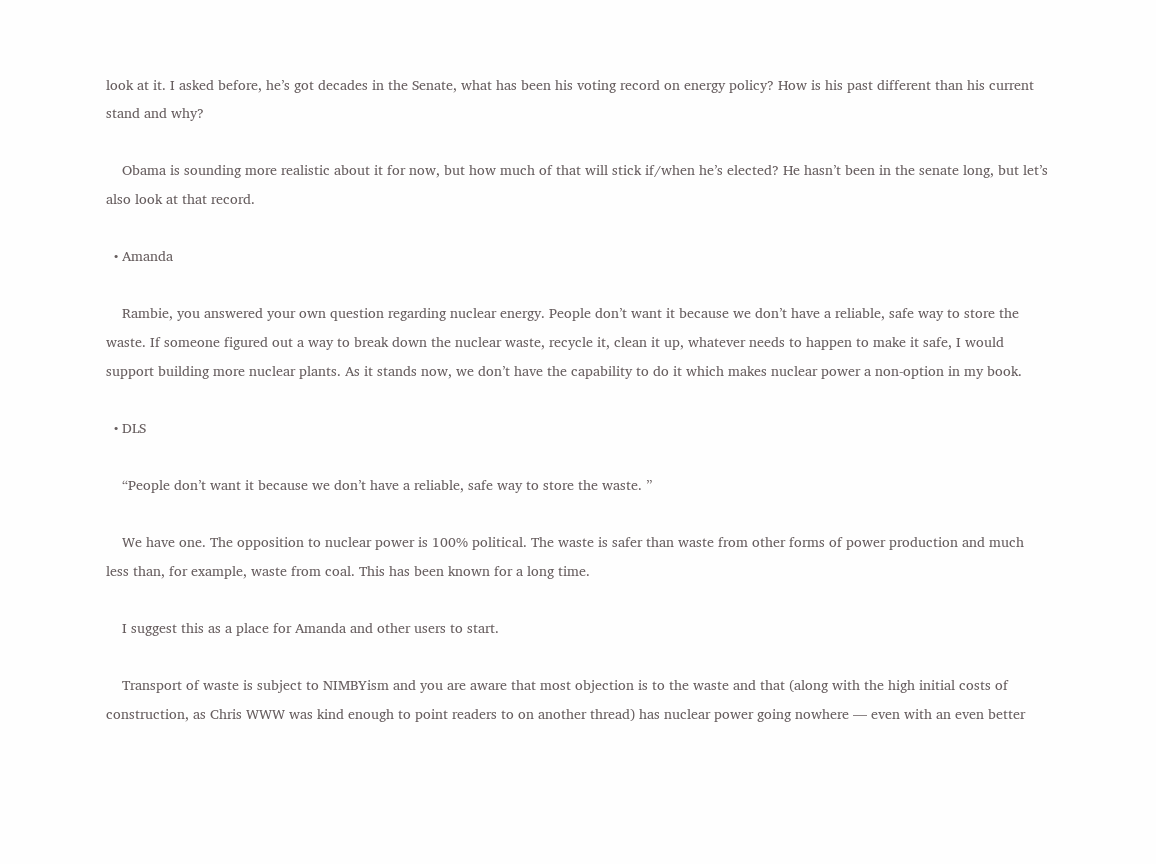look at it. I asked before, he’s got decades in the Senate, what has been his voting record on energy policy? How is his past different than his current stand and why?

    Obama is sounding more realistic about it for now, but how much of that will stick if/when he’s elected? He hasn’t been in the senate long, but let’s also look at that record.

  • Amanda

    Rambie, you answered your own question regarding nuclear energy. People don’t want it because we don’t have a reliable, safe way to store the waste. If someone figured out a way to break down the nuclear waste, recycle it, clean it up, whatever needs to happen to make it safe, I would support building more nuclear plants. As it stands now, we don’t have the capability to do it which makes nuclear power a non-option in my book.

  • DLS

    “People don’t want it because we don’t have a reliable, safe way to store the waste. ”

    We have one. The opposition to nuclear power is 100% political. The waste is safer than waste from other forms of power production and much less than, for example, waste from coal. This has been known for a long time.

    I suggest this as a place for Amanda and other users to start.

    Transport of waste is subject to NIMBYism and you are aware that most objection is to the waste and that (along with the high initial costs of construction, as Chris WWW was kind enough to point readers to on another thread) has nuclear power going nowhere — even with an even better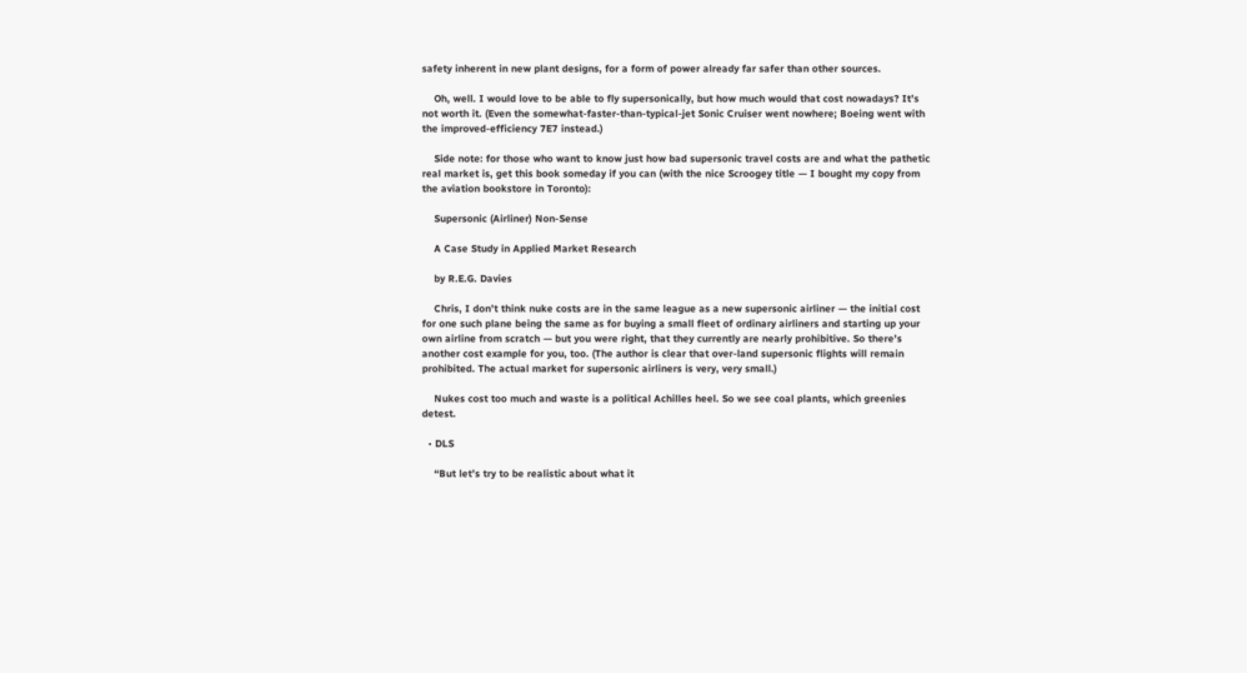safety inherent in new plant designs, for a form of power already far safer than other sources.

    Oh, well. I would love to be able to fly supersonically, but how much would that cost nowadays? It’s not worth it. (Even the somewhat-faster-than-typical-jet Sonic Cruiser went nowhere; Boeing went with the improved-efficiency 7E7 instead.)

    Side note: for those who want to know just how bad supersonic travel costs are and what the pathetic real market is, get this book someday if you can (with the nice Scroogey title — I bought my copy from the aviation bookstore in Toronto):

    Supersonic (Airliner) Non-Sense

    A Case Study in Applied Market Research

    by R.E.G. Davies

    Chris, I don’t think nuke costs are in the same league as a new supersonic airliner — the initial cost for one such plane being the same as for buying a small fleet of ordinary airliners and starting up your own airline from scratch — but you were right, that they currently are nearly prohibitive. So there’s another cost example for you, too. (The author is clear that over-land supersonic flights will remain prohibited. The actual market for supersonic airliners is very, very small.)

    Nukes cost too much and waste is a political Achilles heel. So we see coal plants, which greenies detest.

  • DLS

    “But let’s try to be realistic about what it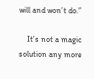will and won’t do.”

    It’s not a magic solution any more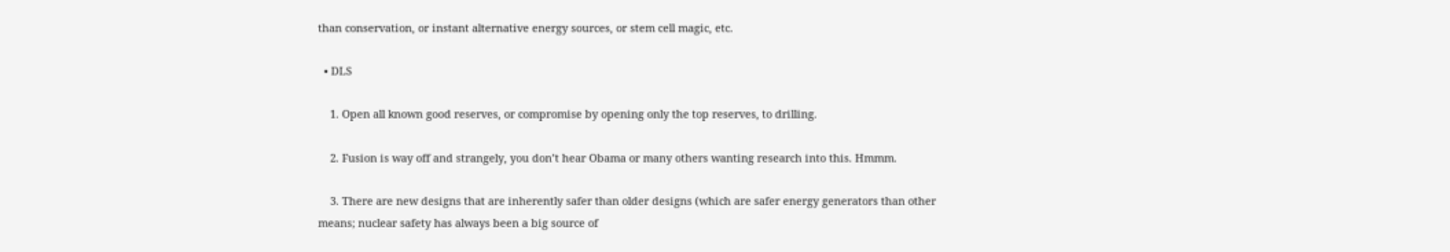than conservation, or instant alternative energy sources, or stem cell magic, etc.

  • DLS

    1. Open all known good reserves, or compromise by opening only the top reserves, to drilling.

    2. Fusion is way off and strangely, you don’t hear Obama or many others wanting research into this. Hmmm.

    3. There are new designs that are inherently safer than older designs (which are safer energy generators than other means; nuclear safety has always been a big source of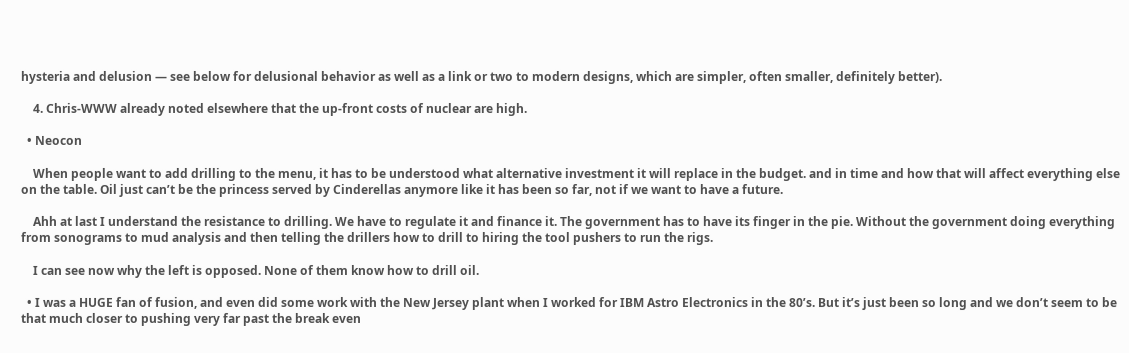hysteria and delusion — see below for delusional behavior as well as a link or two to modern designs, which are simpler, often smaller, definitely better).

    4. Chris-WWW already noted elsewhere that the up-front costs of nuclear are high.

  • Neocon

    When people want to add drilling to the menu, it has to be understood what alternative investment it will replace in the budget. and in time and how that will affect everything else on the table. Oil just can’t be the princess served by Cinderellas anymore like it has been so far, not if we want to have a future.

    Ahh at last I understand the resistance to drilling. We have to regulate it and finance it. The government has to have its finger in the pie. Without the government doing everything from sonograms to mud analysis and then telling the drillers how to drill to hiring the tool pushers to run the rigs.

    I can see now why the left is opposed. None of them know how to drill oil.

  • I was a HUGE fan of fusion, and even did some work with the New Jersey plant when I worked for IBM Astro Electronics in the 80’s. But it’s just been so long and we don’t seem to be that much closer to pushing very far past the break even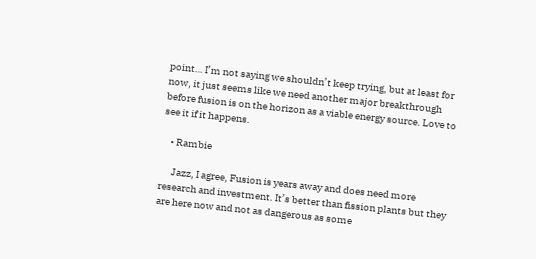point… I’m not saying we shouldn’t keep trying, but at least for now, it just seems like we need another major breakthrough before fusion is on the horizon as a viable energy source. Love to see it if it happens.

    • Rambie

      Jazz, I agree, Fusion is years away and does need more research and investment. It’s better than fission plants but they are here now and not as dangerous as some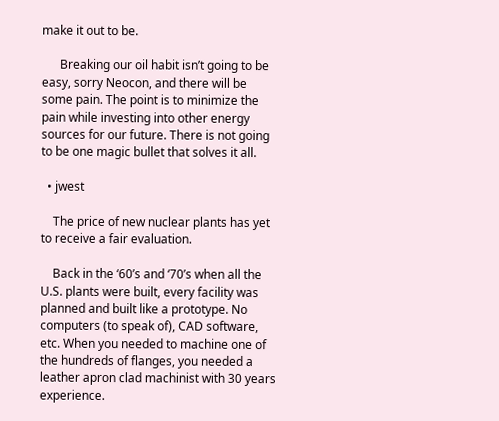make it out to be.

      Breaking our oil habit isn’t going to be easy, sorry Neocon, and there will be some pain. The point is to minimize the pain while investing into other energy sources for our future. There is not going to be one magic bullet that solves it all.

  • jwest

    The price of new nuclear plants has yet to receive a fair evaluation.

    Back in the ‘60’s and ‘70’s when all the U.S. plants were built, every facility was planned and built like a prototype. No computers (to speak of), CAD software, etc. When you needed to machine one of the hundreds of flanges, you needed a leather apron clad machinist with 30 years experience.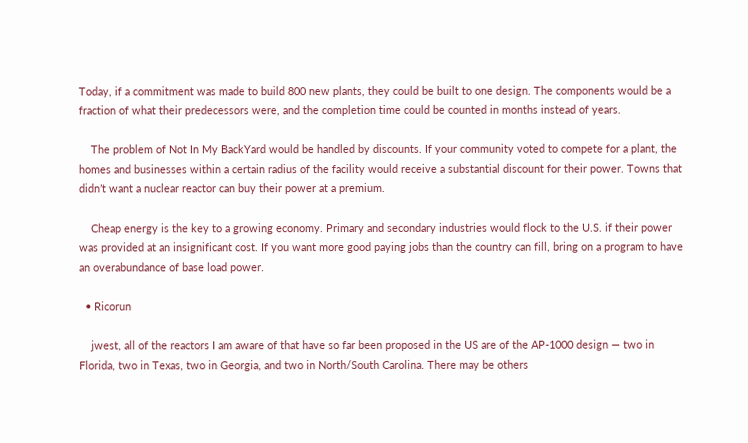Today, if a commitment was made to build 800 new plants, they could be built to one design. The components would be a fraction of what their predecessors were, and the completion time could be counted in months instead of years.

    The problem of Not In My BackYard would be handled by discounts. If your community voted to compete for a plant, the homes and businesses within a certain radius of the facility would receive a substantial discount for their power. Towns that didn’t want a nuclear reactor can buy their power at a premium.

    Cheap energy is the key to a growing economy. Primary and secondary industries would flock to the U.S. if their power was provided at an insignificant cost. If you want more good paying jobs than the country can fill, bring on a program to have an overabundance of base load power.

  • Ricorun

    jwest, all of the reactors I am aware of that have so far been proposed in the US are of the AP-1000 design — two in Florida, two in Texas, two in Georgia, and two in North/South Carolina. There may be others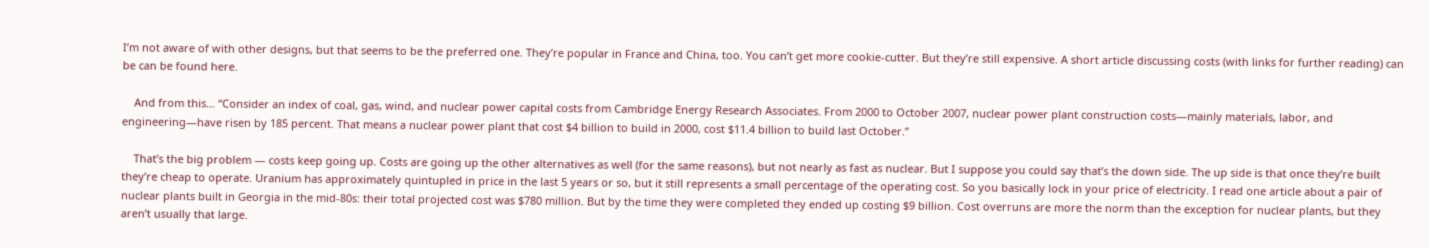I’m not aware of with other designs, but that seems to be the preferred one. They’re popular in France and China, too. You can’t get more cookie-cutter. But they’re still expensive. A short article discussing costs (with links for further reading) can be can be found here.

    And from this… “Consider an index of coal, gas, wind, and nuclear power capital costs from Cambridge Energy Research Associates. From 2000 to October 2007, nuclear power plant construction costs—mainly materials, labor, and engineering—have risen by 185 percent. That means a nuclear power plant that cost $4 billion to build in 2000, cost $11.4 billion to build last October.”

    That’s the big problem — costs keep going up. Costs are going up the other alternatives as well (for the same reasons), but not nearly as fast as nuclear. But I suppose you could say that’s the down side. The up side is that once they’re built they’re cheap to operate. Uranium has approximately quintupled in price in the last 5 years or so, but it still represents a small percentage of the operating cost. So you basically lock in your price of electricity. I read one article about a pair of nuclear plants built in Georgia in the mid-80s: their total projected cost was $780 million. But by the time they were completed they ended up costing $9 billion. Cost overruns are more the norm than the exception for nuclear plants, but they aren’t usually that large.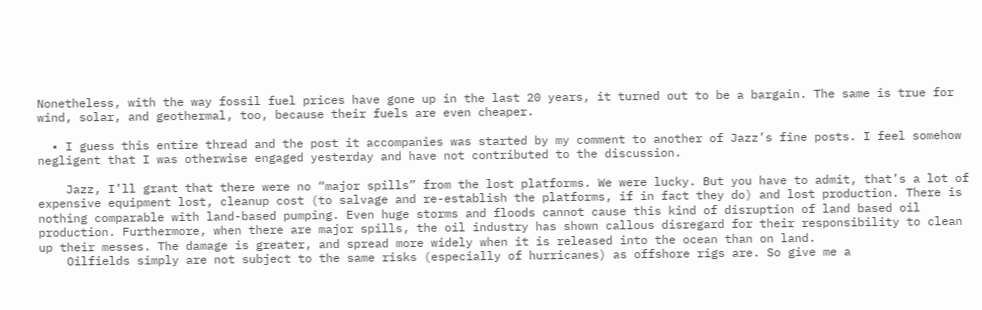Nonetheless, with the way fossil fuel prices have gone up in the last 20 years, it turned out to be a bargain. The same is true for wind, solar, and geothermal, too, because their fuels are even cheaper.

  • I guess this entire thread and the post it accompanies was started by my comment to another of Jazz’s fine posts. I feel somehow negligent that I was otherwise engaged yesterday and have not contributed to the discussion.

    Jazz, I’ll grant that there were no “major spills” from the lost platforms. We were lucky. But you have to admit, that’s a lot of expensive equipment lost, cleanup cost (to salvage and re-establish the platforms, if in fact they do) and lost production. There is nothing comparable with land-based pumping. Even huge storms and floods cannot cause this kind of disruption of land based oil production. Furthermore, when there are major spills, the oil industry has shown callous disregard for their responsibility to clean up their messes. The damage is greater, and spread more widely when it is released into the ocean than on land.
    Oilfields simply are not subject to the same risks (especially of hurricanes) as offshore rigs are. So give me a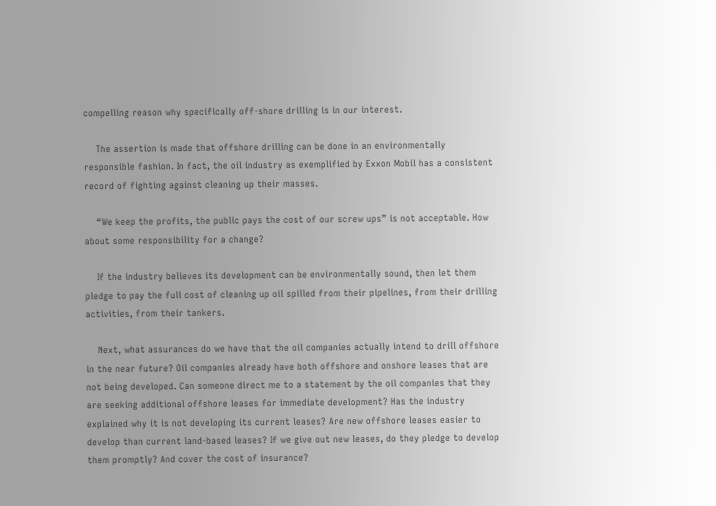compelling reason why specifically off-shore drilling is in our interest.

    The assertion is made that offshore drilling can be done in an environmentally responsible fashion. In fact, the oil industry as exemplified by Exxon Mobil has a consistent record of fighting against cleaning up their masses.

    “We keep the profits, the public pays the cost of our screw ups” is not acceptable. How about some responsibility for a change?

    If the industry believes its development can be environmentally sound, then let them pledge to pay the full cost of cleaning up oil spilled from their pipelines, from their drilling activities, from their tankers.

    Next, what assurances do we have that the oil companies actually intend to drill offshore in the near future? Oil companies already have both offshore and onshore leases that are not being developed. Can someone direct me to a statement by the oil companies that they are seeking additional offshore leases for immediate development? Has the industry explained why it is not developing its current leases? Are new offshore leases easier to develop than current land-based leases? If we give out new leases, do they pledge to develop them promptly? And cover the cost of insurance?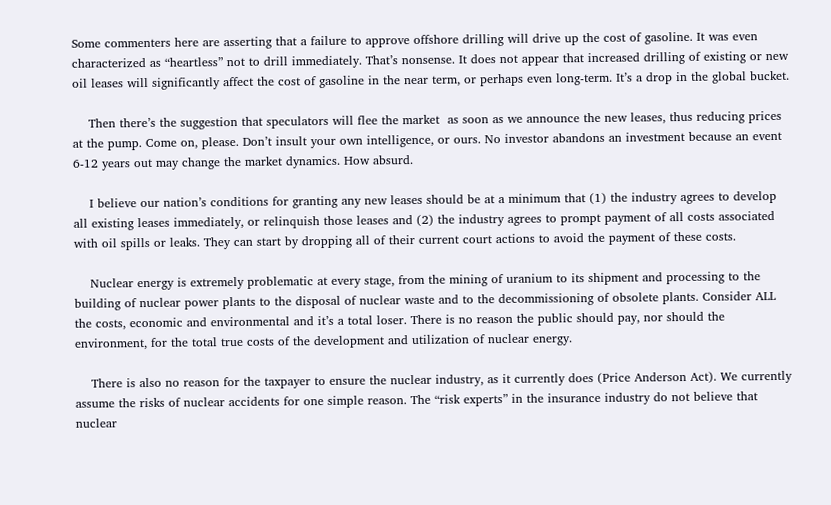Some commenters here are asserting that a failure to approve offshore drilling will drive up the cost of gasoline. It was even characterized as “heartless” not to drill immediately. That’s nonsense. It does not appear that increased drilling of existing or new oil leases will significantly affect the cost of gasoline in the near term, or perhaps even long-term. It’s a drop in the global bucket.

    Then there’s the suggestion that speculators will flee the market  as soon as we announce the new leases, thus reducing prices at the pump. Come on, please. Don’t insult your own intelligence, or ours. No investor abandons an investment because an event 6-12 years out may change the market dynamics. How absurd.

    I believe our nation’s conditions for granting any new leases should be at a minimum that (1) the industry agrees to develop all existing leases immediately, or relinquish those leases and (2) the industry agrees to prompt payment of all costs associated with oil spills or leaks. They can start by dropping all of their current court actions to avoid the payment of these costs.

    Nuclear energy is extremely problematic at every stage, from the mining of uranium to its shipment and processing to the building of nuclear power plants to the disposal of nuclear waste and to the decommissioning of obsolete plants. Consider ALL the costs, economic and environmental and it’s a total loser. There is no reason the public should pay, nor should the environment, for the total true costs of the development and utilization of nuclear energy.

    There is also no reason for the taxpayer to ensure the nuclear industry, as it currently does (Price Anderson Act). We currently assume the risks of nuclear accidents for one simple reason. The “risk experts” in the insurance industry do not believe that nuclear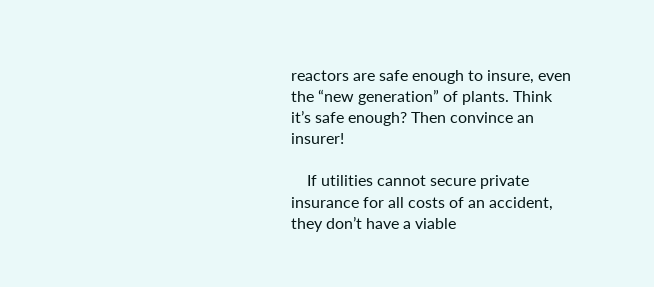reactors are safe enough to insure, even the “new generation” of plants. Think it’s safe enough? Then convince an insurer!

    If utilities cannot secure private insurance for all costs of an accident, they don’t have a viable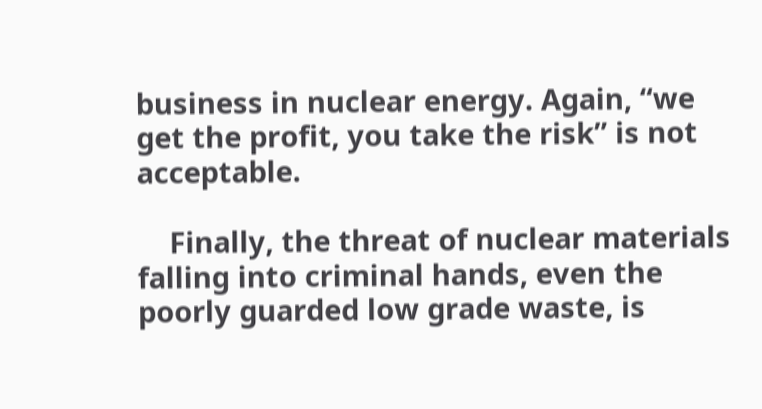business in nuclear energy. Again, “we get the profit, you take the risk” is not acceptable.

    Finally, the threat of nuclear materials falling into criminal hands, even the poorly guarded low grade waste, is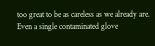too great to be as careless as we already are. Even a single contaminated glove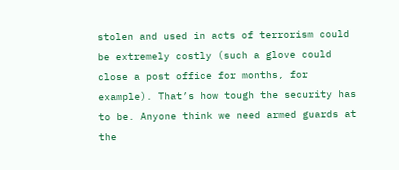stolen and used in acts of terrorism could be extremely costly (such a glove could close a post office for months, for example). That’s how tough the security has to be. Anyone think we need armed guards at the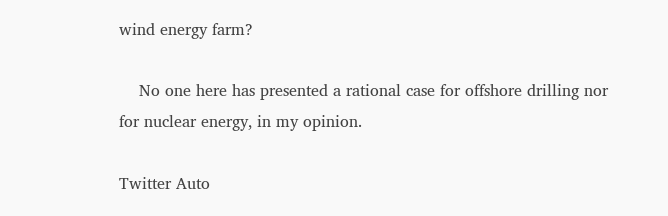wind energy farm?

    No one here has presented a rational case for offshore drilling nor for nuclear energy, in my opinion.

Twitter Auto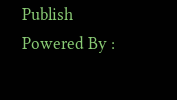Publish Powered By :